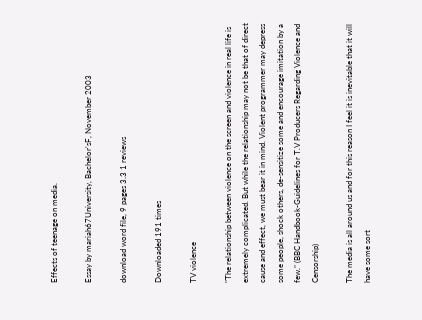Effects of teenage on media.

Essay by mariah67University, Bachelor'sF, November 2003

download word file, 9 pages 3.3 1 reviews

Downloaded 191 times

TV violence

"The relationship between violence on the screen and violence in real life is extremely complicated. But while the relationship may not be that of direct cause and effect, we must bear it in mind. Violent programmer may depress some people, shock others, de-sensitize some and encourage imitation by a few." (BBC Handbook-Guidelines for T.V Producers Regarding Violence and Censorship)

The media is all around us and for this reason I feel it is inevitable that it will have some sort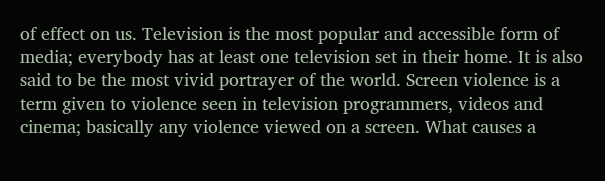of effect on us. Television is the most popular and accessible form of media; everybody has at least one television set in their home. It is also said to be the most vivid portrayer of the world. Screen violence is a term given to violence seen in television programmers, videos and cinema; basically any violence viewed on a screen. What causes a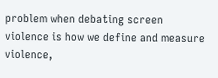problem when debating screen violence is how we define and measure violence,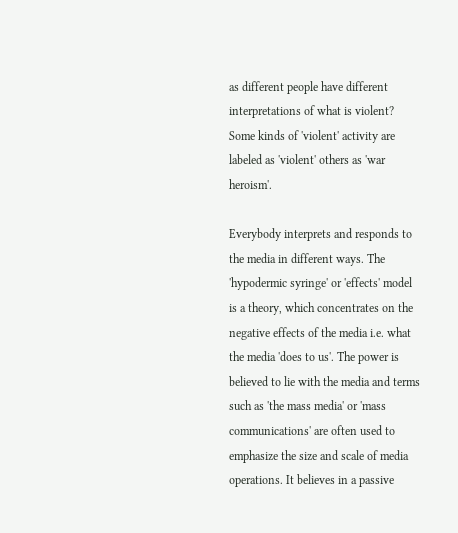as different people have different interpretations of what is violent? Some kinds of 'violent' activity are labeled as 'violent' others as 'war heroism'.

Everybody interprets and responds to the media in different ways. The 'hypodermic syringe' or 'effects' model is a theory, which concentrates on the negative effects of the media i.e. what the media 'does to us'. The power is believed to lie with the media and terms such as 'the mass media' or 'mass communications' are often used to emphasize the size and scale of media operations. It believes in a passive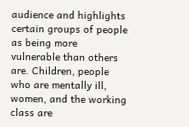audience and highlights certain groups of people as being more vulnerable than others are. Children, people who are mentally ill, women, and the working class are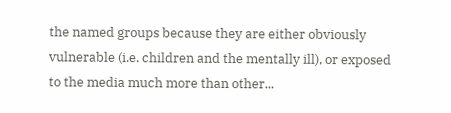the named groups because they are either obviously vulnerable (i.e. children and the mentally ill), or exposed to the media much more than other...